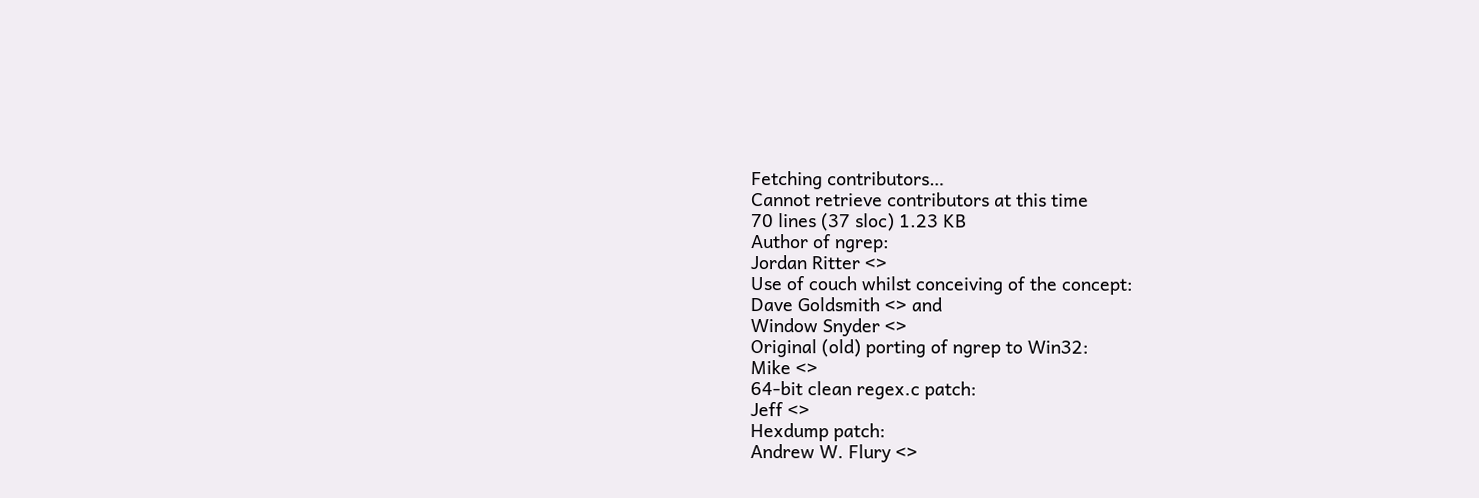Fetching contributors…
Cannot retrieve contributors at this time
70 lines (37 sloc) 1.23 KB
Author of ngrep:
Jordan Ritter <>
Use of couch whilst conceiving of the concept:
Dave Goldsmith <> and
Window Snyder <>
Original (old) porting of ngrep to Win32:
Mike <>
64-bit clean regex.c patch:
Jeff <>
Hexdump patch:
Andrew W. Flury <>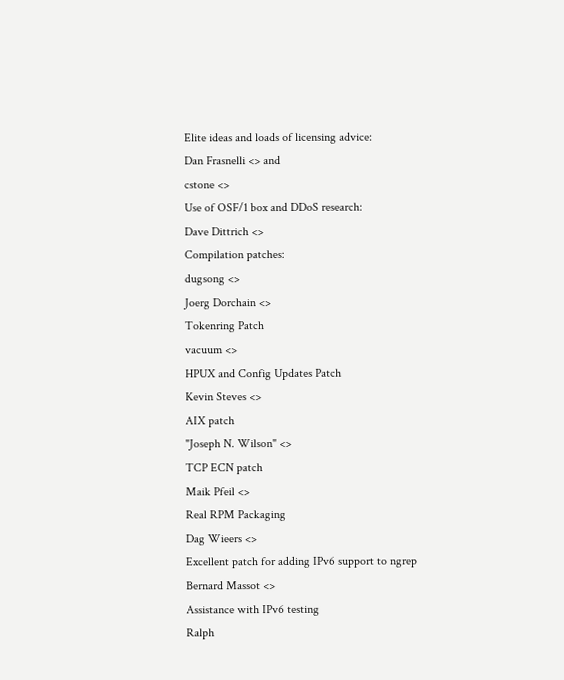Elite ideas and loads of licensing advice:
Dan Frasnelli <> and
cstone <>
Use of OSF/1 box and DDoS research:
Dave Dittrich <>
Compilation patches:
dugsong <>
Joerg Dorchain <>
Tokenring Patch
vacuum <>
HPUX and Config Updates Patch
Kevin Steves <>
AIX patch
"Joseph N. Wilson" <>
TCP ECN patch
Maik Pfeil <>
Real RPM Packaging
Dag Wieers <>
Excellent patch for adding IPv6 support to ngrep
Bernard Massot <>
Assistance with IPv6 testing
Ralph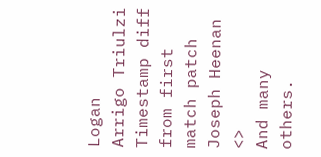Logan
Arrigo Triulzi
Timestamp diff from first match patch
Joseph Heenan <>
And many others.